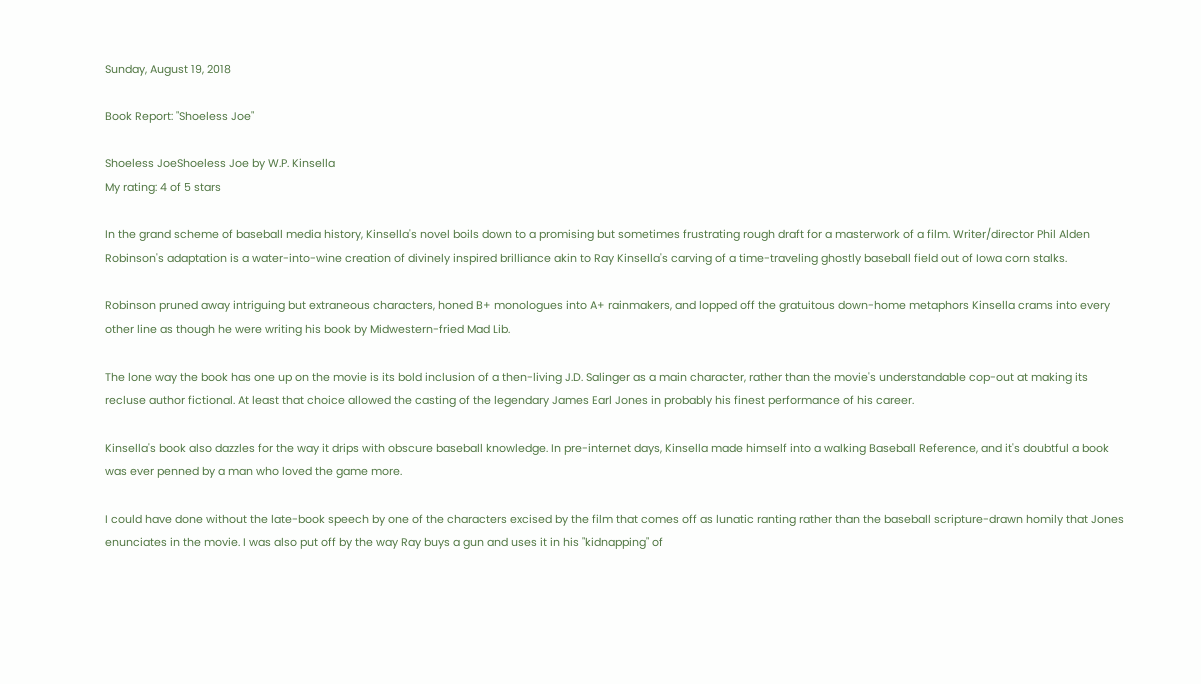Sunday, August 19, 2018

Book Report: "Shoeless Joe"

Shoeless JoeShoeless Joe by W.P. Kinsella
My rating: 4 of 5 stars

In the grand scheme of baseball media history, Kinsella's novel boils down to a promising but sometimes frustrating rough draft for a masterwork of a film. Writer/director Phil Alden Robinson's adaptation is a water-into-wine creation of divinely inspired brilliance akin to Ray Kinsella's carving of a time-traveling ghostly baseball field out of Iowa corn stalks.

Robinson pruned away intriguing but extraneous characters, honed B+ monologues into A+ rainmakers, and lopped off the gratuitous down-home metaphors Kinsella crams into every other line as though he were writing his book by Midwestern-fried Mad Lib.

The lone way the book has one up on the movie is its bold inclusion of a then-living J.D. Salinger as a main character, rather than the movie's understandable cop-out at making its recluse author fictional. At least that choice allowed the casting of the legendary James Earl Jones in probably his finest performance of his career.

Kinsella's book also dazzles for the way it drips with obscure baseball knowledge. In pre-internet days, Kinsella made himself into a walking Baseball Reference, and it's doubtful a book was ever penned by a man who loved the game more.

I could have done without the late-book speech by one of the characters excised by the film that comes off as lunatic ranting rather than the baseball scripture-drawn homily that Jones enunciates in the movie. I was also put off by the way Ray buys a gun and uses it in his "kidnapping" of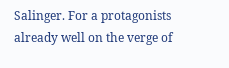Salinger. For a protagonists already well on the verge of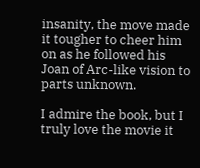insanity, the move made it tougher to cheer him on as he followed his Joan of Arc-like vision to parts unknown.

I admire the book, but I truly love the movie it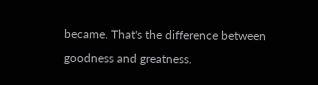became. That's the difference between goodness and greatness.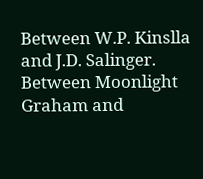Between W.P. Kinslla and J.D. Salinger. Between Moonlight Graham and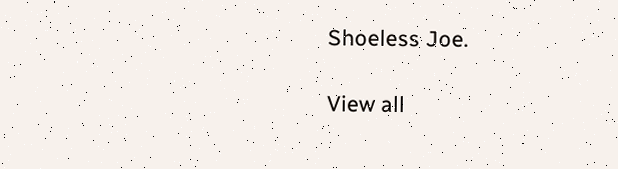Shoeless Joe.

View all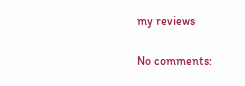my reviews

No comments: